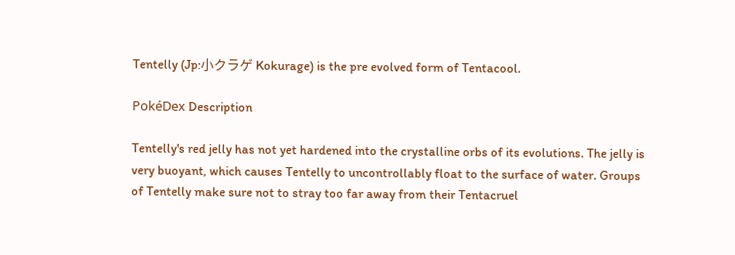Tentelly (Jp:小クラゲ Kokurage) is the pre evolved form of Tentacool.

PokéDex Description

Tentelly's red jelly has not yet hardened into the crystalline orbs of its evolutions. The jelly is very buoyant, which causes Tentelly to uncontrollably float to the surface of water. Groups of Tentelly make sure not to stray too far away from their Tentacruel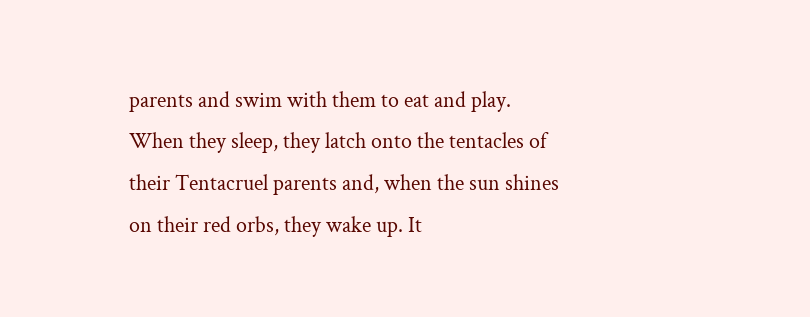parents and swim with them to eat and play. When they sleep, they latch onto the tentacles of their Tentacruel parents and, when the sun shines on their red orbs, they wake up. It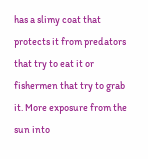has a slimy coat that protects it from predators that try to eat it or fishermen that try to grab it. More exposure from the sun into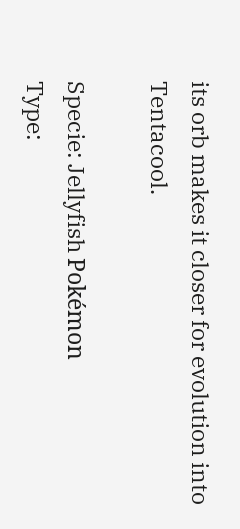its orb makes it closer for evolution into Tentacool.

Specie: Jellyfish Pokémon
Type: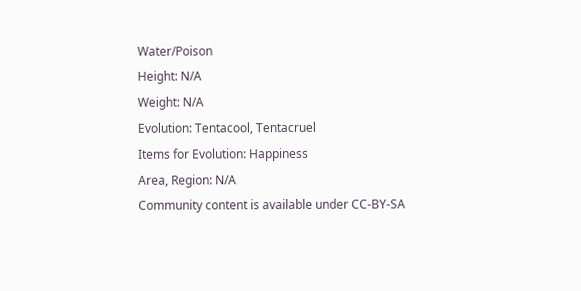Water/Poison
Height: N/A
Weight: N/A
Evolution: Tentacool, Tentacruel
Items for Evolution: Happiness
Area, Region: N/A
Community content is available under CC-BY-SA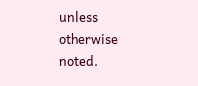unless otherwise noted.